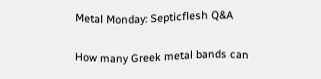Metal Monday: Septicflesh Q&A

How many Greek metal bands can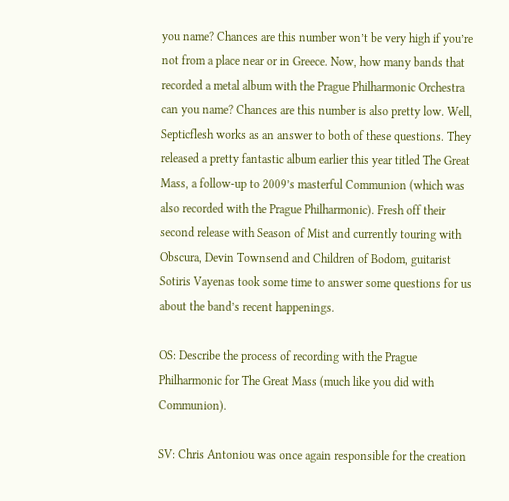you name? Chances are this number won’t be very high if you’re not from a place near or in Greece. Now, how many bands that recorded a metal album with the Prague Philharmonic Orchestra can you name? Chances are this number is also pretty low. Well, Septicflesh works as an answer to both of these questions. They released a pretty fantastic album earlier this year titled The Great Mass, a follow-up to 2009’s masterful Communion (which was also recorded with the Prague Philharmonic). Fresh off their second release with Season of Mist and currently touring with Obscura, Devin Townsend and Children of Bodom, guitarist Sotiris Vayenas took some time to answer some questions for us about the band’s recent happenings.

OS: Describe the process of recording with the Prague Philharmonic for The Great Mass (much like you did with Communion).

SV: Chris Antoniou was once again responsible for the creation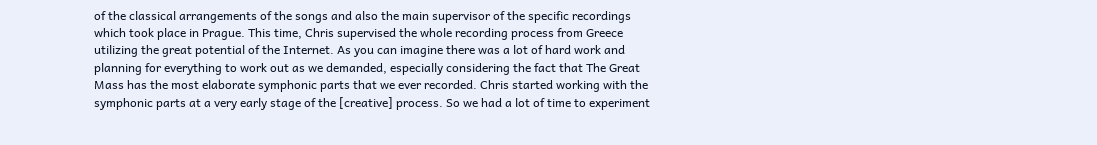of the classical arrangements of the songs and also the main supervisor of the specific recordings which took place in Prague. This time, Chris supervised the whole recording process from Greece utilizing the great potential of the Internet. As you can imagine there was a lot of hard work and planning for everything to work out as we demanded, especially considering the fact that The Great Mass has the most elaborate symphonic parts that we ever recorded. Chris started working with the symphonic parts at a very early stage of the [creative] process. So we had a lot of time to experiment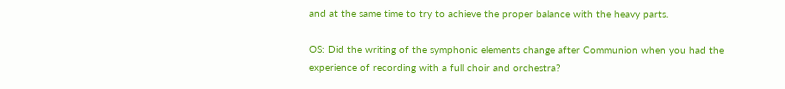and at the same time to try to achieve the proper balance with the heavy parts.

OS: Did the writing of the symphonic elements change after Communion when you had the experience of recording with a full choir and orchestra?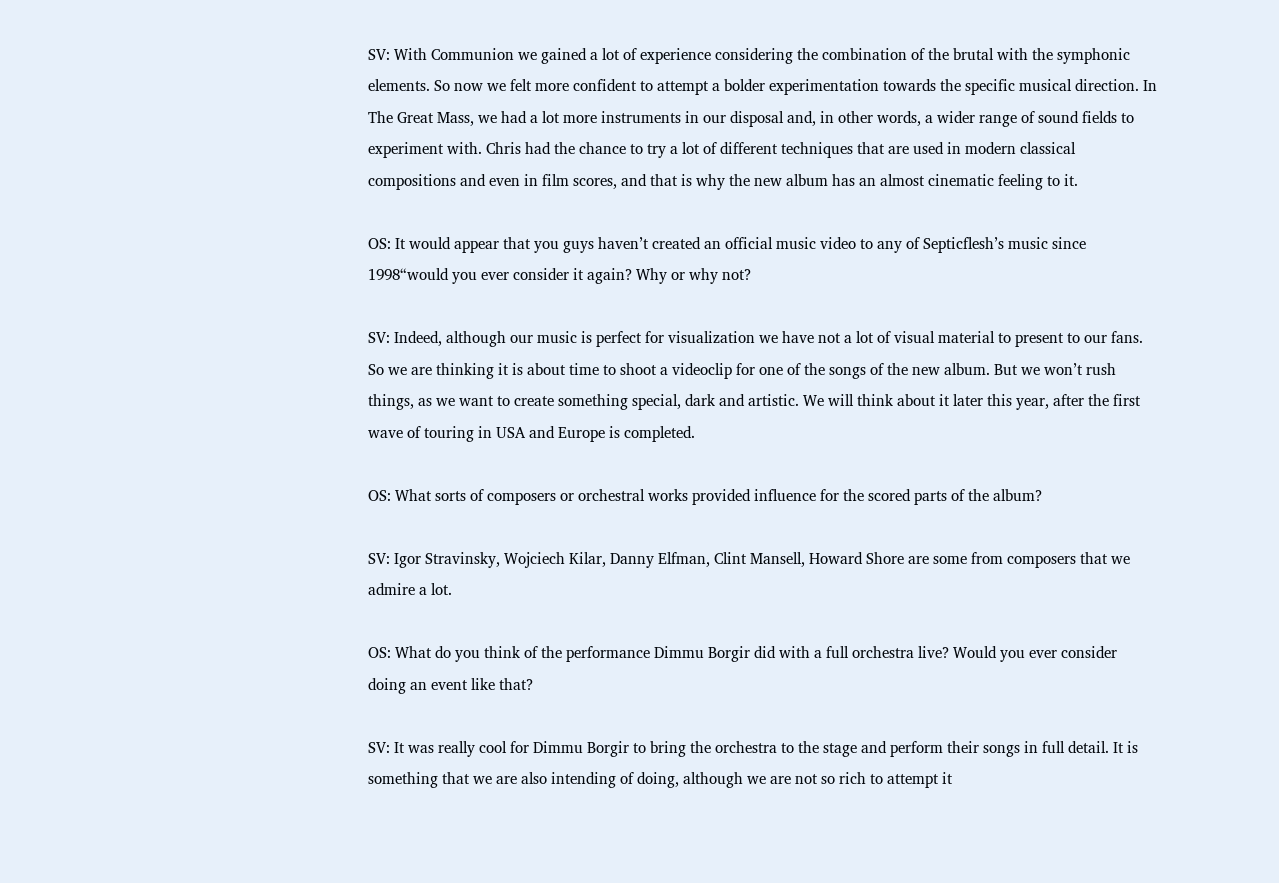SV: With Communion we gained a lot of experience considering the combination of the brutal with the symphonic elements. So now we felt more confident to attempt a bolder experimentation towards the specific musical direction. In The Great Mass, we had a lot more instruments in our disposal and, in other words, a wider range of sound fields to experiment with. Chris had the chance to try a lot of different techniques that are used in modern classical compositions and even in film scores, and that is why the new album has an almost cinematic feeling to it.

OS: It would appear that you guys haven’t created an official music video to any of Septicflesh’s music since 1998“would you ever consider it again? Why or why not?

SV: Indeed, although our music is perfect for visualization we have not a lot of visual material to present to our fans. So we are thinking it is about time to shoot a videoclip for one of the songs of the new album. But we won’t rush things, as we want to create something special, dark and artistic. We will think about it later this year, after the first wave of touring in USA and Europe is completed.

OS: What sorts of composers or orchestral works provided influence for the scored parts of the album?

SV: Igor Stravinsky, Wojciech Kilar, Danny Elfman, Clint Mansell, Howard Shore are some from composers that we admire a lot.

OS: What do you think of the performance Dimmu Borgir did with a full orchestra live? Would you ever consider doing an event like that?

SV: It was really cool for Dimmu Borgir to bring the orchestra to the stage and perform their songs in full detail. It is something that we are also intending of doing, although we are not so rich to attempt it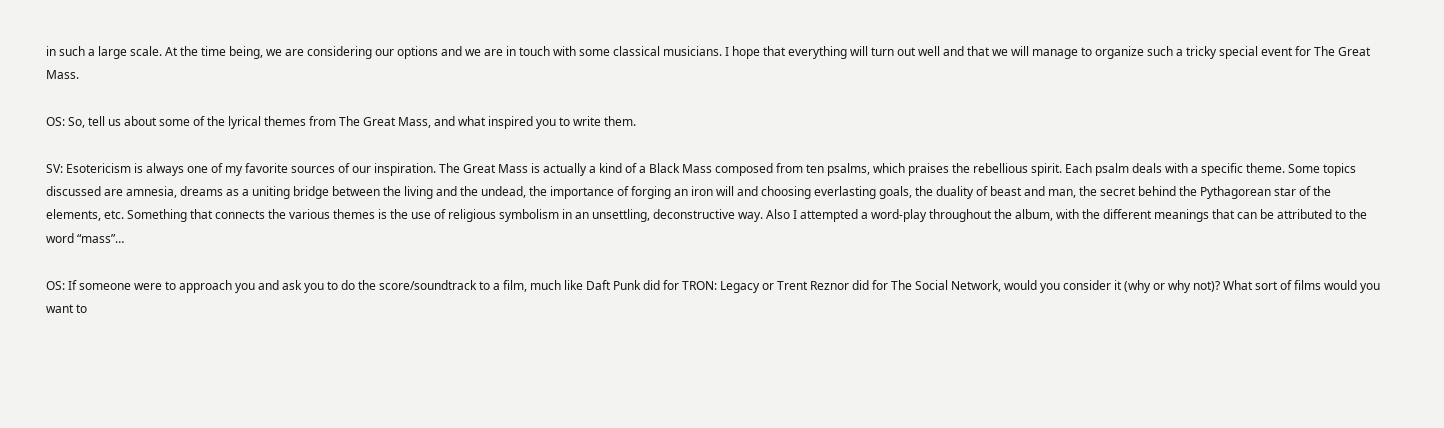in such a large scale. At the time being, we are considering our options and we are in touch with some classical musicians. I hope that everything will turn out well and that we will manage to organize such a tricky special event for The Great Mass.

OS: So, tell us about some of the lyrical themes from The Great Mass, and what inspired you to write them.

SV: Esotericism is always one of my favorite sources of our inspiration. The Great Mass is actually a kind of a Black Mass composed from ten psalms, which praises the rebellious spirit. Each psalm deals with a specific theme. Some topics discussed are amnesia, dreams as a uniting bridge between the living and the undead, the importance of forging an iron will and choosing everlasting goals, the duality of beast and man, the secret behind the Pythagorean star of the elements, etc. Something that connects the various themes is the use of religious symbolism in an unsettling, deconstructive way. Also I attempted a word-play throughout the album, with the different meanings that can be attributed to the word “mass”…

OS: If someone were to approach you and ask you to do the score/soundtrack to a film, much like Daft Punk did for TRON: Legacy or Trent Reznor did for The Social Network, would you consider it (why or why not)? What sort of films would you want to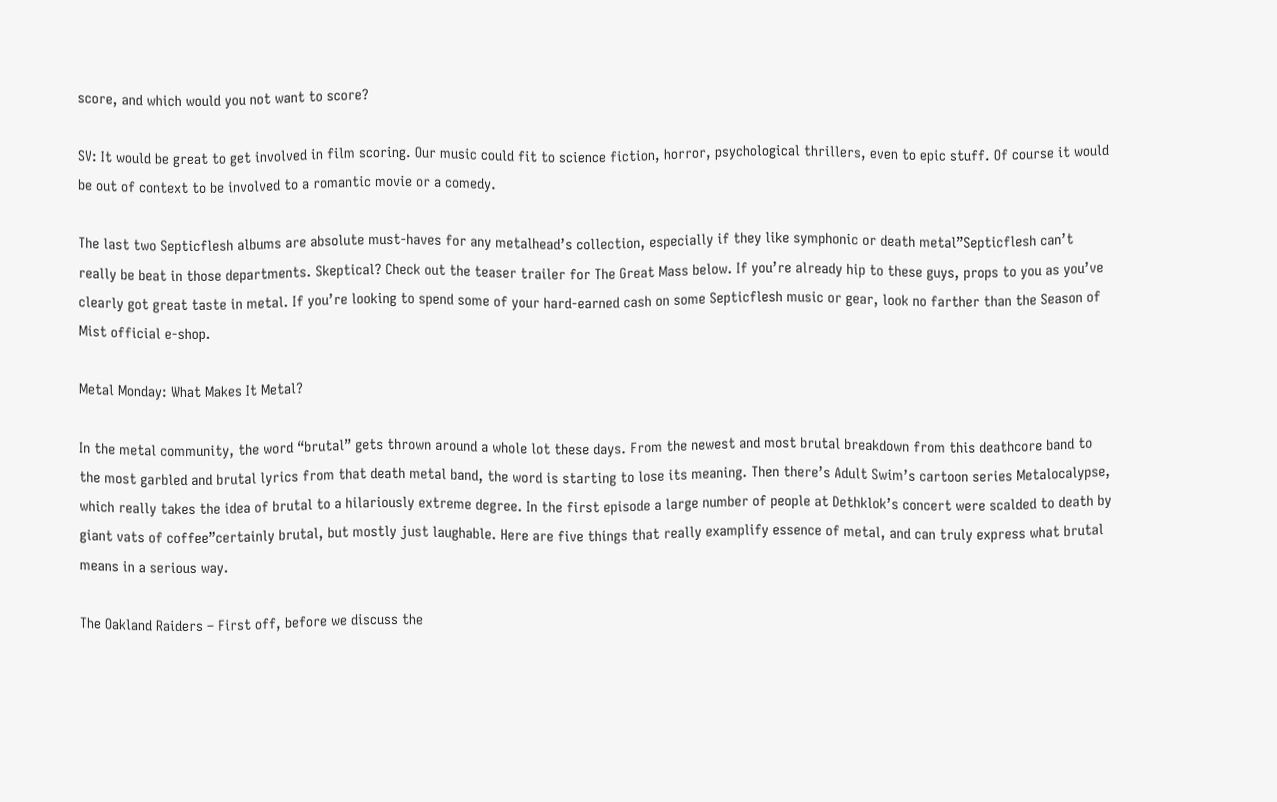score, and which would you not want to score?

SV: It would be great to get involved in film scoring. Our music could fit to science fiction, horror, psychological thrillers, even to epic stuff. Of course it would be out of context to be involved to a romantic movie or a comedy.

The last two Septicflesh albums are absolute must-haves for any metalhead’s collection, especially if they like symphonic or death metal”Septicflesh can’t really be beat in those departments. Skeptical? Check out the teaser trailer for The Great Mass below. If you’re already hip to these guys, props to you as you’ve clearly got great taste in metal. If you’re looking to spend some of your hard-earned cash on some Septicflesh music or gear, look no farther than the Season of Mist official e-shop.

Metal Monday: What Makes It Metal?

In the metal community, the word “brutal” gets thrown around a whole lot these days. From the newest and most brutal breakdown from this deathcore band to the most garbled and brutal lyrics from that death metal band, the word is starting to lose its meaning. Then there’s Adult Swim’s cartoon series Metalocalypse, which really takes the idea of brutal to a hilariously extreme degree. In the first episode a large number of people at Dethklok’s concert were scalded to death by giant vats of coffee”certainly brutal, but mostly just laughable. Here are five things that really examplify essence of metal, and can truly express what brutal means in a serious way.

The Oakland Raiders – First off, before we discuss the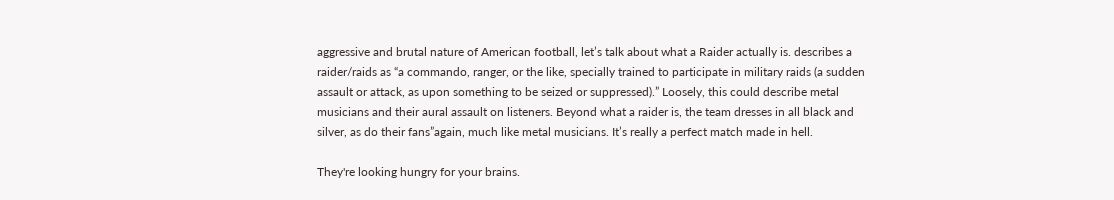aggressive and brutal nature of American football, let’s talk about what a Raider actually is. describes a raider/raids as “a commando, ranger, or the like, specially trained to participate in military raids (a sudden assault or attack, as upon something to be seized or suppressed).” Loosely, this could describe metal musicians and their aural assault on listeners. Beyond what a raider is, the team dresses in all black and silver, as do their fans”again, much like metal musicians. It’s really a perfect match made in hell.

They're looking hungry for your brains.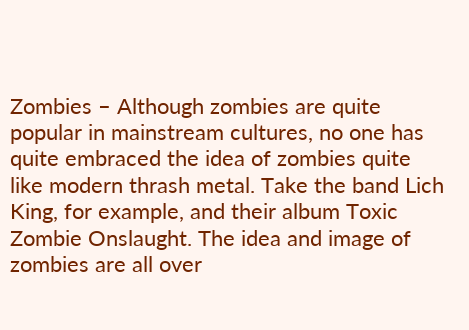Zombies – Although zombies are quite popular in mainstream cultures, no one has quite embraced the idea of zombies quite like modern thrash metal. Take the band Lich King, for example, and their album Toxic Zombie Onslaught. The idea and image of zombies are all over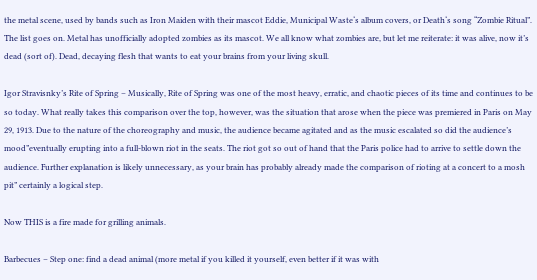the metal scene, used by bands such as Iron Maiden with their mascot Eddie, Municipal Waste‘s album covers, or Death‘s song “Zombie Ritual”.  The list goes on. Metal has unofficially adopted zombies as its mascot. We all know what zombies are, but let me reiterate: it was alive, now it’s dead (sort of). Dead, decaying flesh that wants to eat your brains from your living skull.

Igor Stravisnky’s Rite of Spring – Musically, Rite of Spring was one of the most heavy, erratic, and chaotic pieces of its time and continues to be so today. What really takes this comparison over the top, however, was the situation that arose when the piece was premiered in Paris on May 29, 1913. Due to the nature of the choreography and music, the audience became agitated and as the music escalated so did the audience’s mood”eventually erupting into a full-blown riot in the seats. The riot got so out of hand that the Paris police had to arrive to settle down the audience. Further explanation is likely unnecessary, as your brain has probably already made the comparison of rioting at a concert to a mosh pit” certainly a logical step.

Now THIS is a fire made for grilling animals.

Barbecues – Step one: find a dead animal (more metal if you killed it yourself, even better if it was with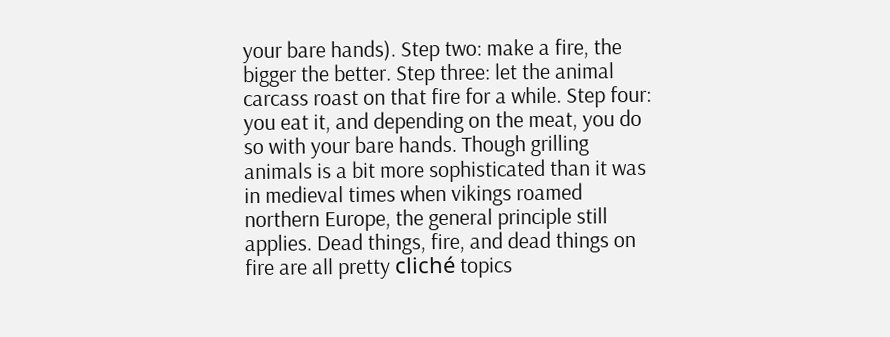your bare hands). Step two: make a fire, the bigger the better. Step three: let the animal carcass roast on that fire for a while. Step four: you eat it, and depending on the meat, you do so with your bare hands. Though grilling animals is a bit more sophisticated than it was in medieval times when vikings roamed northern Europe, the general principle still applies. Dead things, fire, and dead things on fire are all pretty cliché topics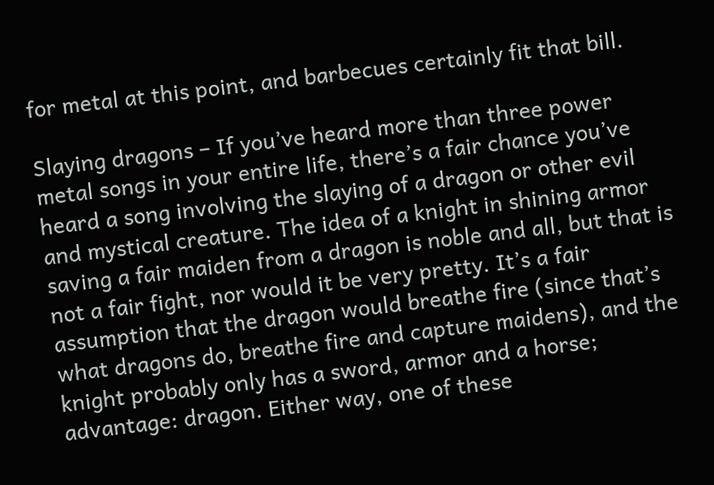for metal at this point, and barbecues certainly fit that bill.

Slaying dragons – If you’ve heard more than three power metal songs in your entire life, there’s a fair chance you’ve heard a song involving the slaying of a dragon or other evil and mystical creature. The idea of a knight in shining armor saving a fair maiden from a dragon is noble and all, but that is not a fair fight, nor would it be very pretty. It’s a fair assumption that the dragon would breathe fire (since that’s what dragons do, breathe fire and capture maidens), and the knight probably only has a sword, armor and a horse; advantage: dragon. Either way, one of these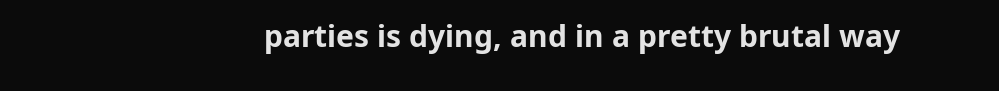parties is dying, and in a pretty brutal way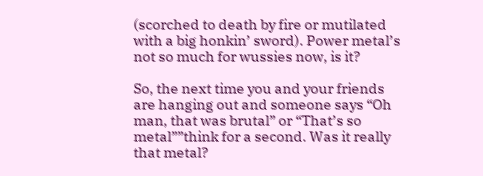(scorched to death by fire or mutilated with a big honkin’ sword). Power metal’s not so much for wussies now, is it?

So, the next time you and your friends are hanging out and someone says “Oh man, that was brutal” or “That’s so metal””think for a second. Was it really that metal?